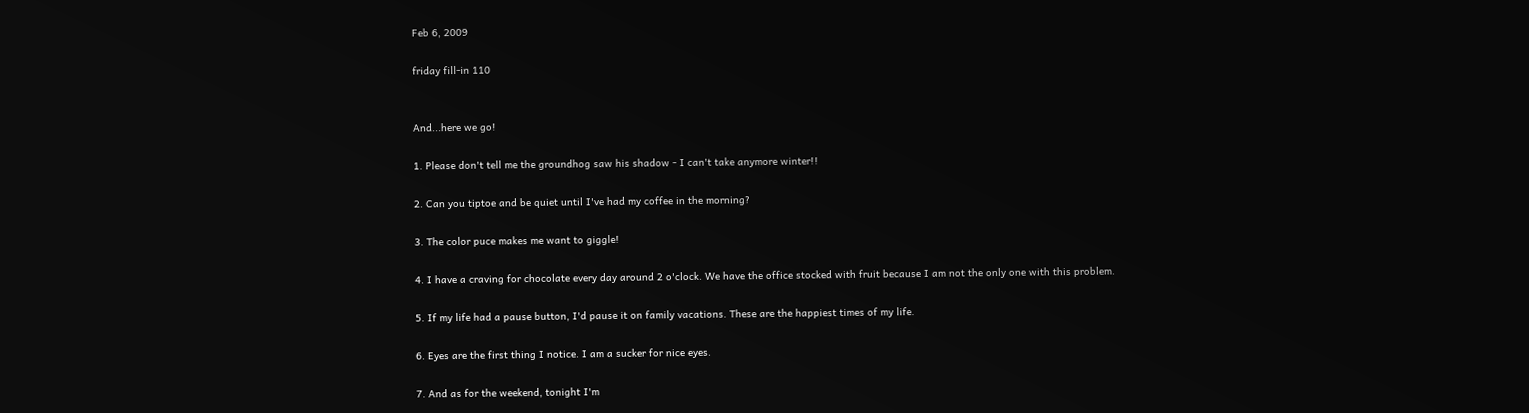Feb 6, 2009

friday fill-in 110


And...here we go!

1. Please don't tell me the groundhog saw his shadow - I can't take anymore winter!!

2. Can you tiptoe and be quiet until I've had my coffee in the morning?

3. The color puce makes me want to giggle!

4. I have a craving for chocolate every day around 2 o'clock. We have the office stocked with fruit because I am not the only one with this problem.

5. If my life had a pause button, I'd pause it on family vacations. These are the happiest times of my life.

6. Eyes are the first thing I notice. I am a sucker for nice eyes.

7. And as for the weekend, tonight I'm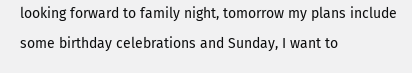looking forward to family night, tomorrow my plans include some birthday celebrations and Sunday, I want to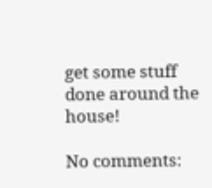get some stuff done around the house!

No comments: